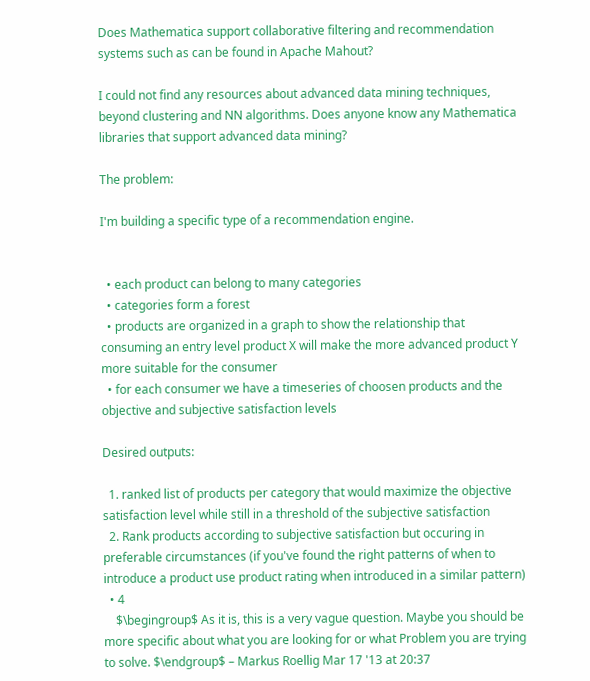Does Mathematica support collaborative filtering and recommendation systems such as can be found in Apache Mahout?

I could not find any resources about advanced data mining techniques, beyond clustering and NN algorithms. Does anyone know any Mathematica libraries that support advanced data mining?

The problem:

I'm building a specific type of a recommendation engine.


  • each product can belong to many categories
  • categories form a forest
  • products are organized in a graph to show the relationship that consuming an entry level product X will make the more advanced product Y more suitable for the consumer
  • for each consumer we have a timeseries of choosen products and the objective and subjective satisfaction levels

Desired outputs:

  1. ranked list of products per category that would maximize the objective satisfaction level while still in a threshold of the subjective satisfaction
  2. Rank products according to subjective satisfaction but occuring in preferable circumstances (if you've found the right patterns of when to introduce a product use product rating when introduced in a similar pattern)
  • 4
    $\begingroup$ As it is, this is a very vague question. Maybe you should be more specific about what you are looking for or what Problem you are trying to solve. $\endgroup$ – Markus Roellig Mar 17 '13 at 20:37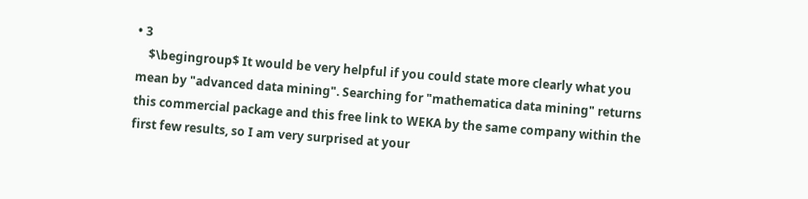• 3
    $\begingroup$ It would be very helpful if you could state more clearly what you mean by "advanced data mining". Searching for "mathematica data mining" returns this commercial package and this free link to WEKA by the same company within the first few results, so I am very surprised at your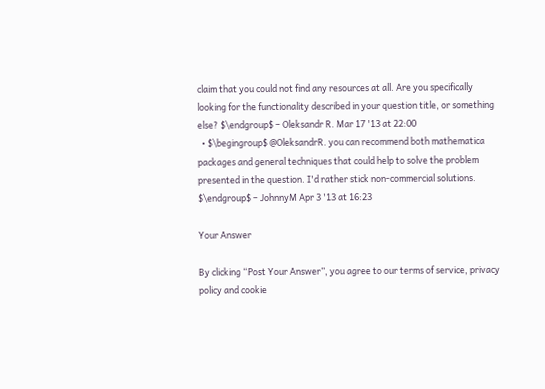claim that you could not find any resources at all. Are you specifically looking for the functionality described in your question title, or something else? $\endgroup$ – Oleksandr R. Mar 17 '13 at 22:00
  • $\begingroup$ @OleksandrR. you can recommend both mathematica packages and general techniques that could help to solve the problem presented in the question. I'd rather stick non-commercial solutions. $\endgroup$ – JohnnyM Apr 3 '13 at 16:23

Your Answer

By clicking “Post Your Answer”, you agree to our terms of service, privacy policy and cookie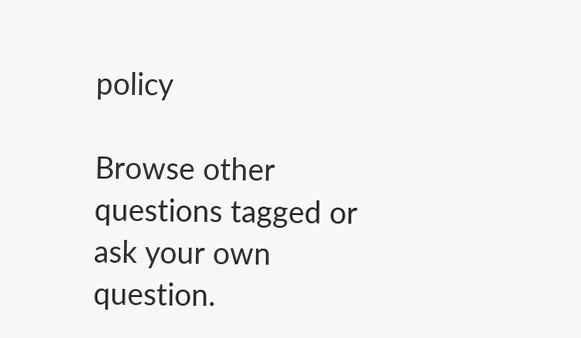policy

Browse other questions tagged or ask your own question.